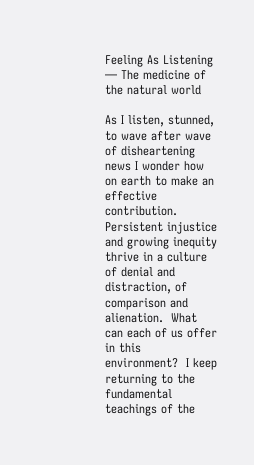Feeling As Listening — The medicine of the natural world

As I listen, stunned, to wave after wave of disheartening news I wonder how on earth to make an effective contribution. Persistent injustice and growing inequity thrive in a culture of denial and distraction, of comparison and alienation.  What can each of us offer in this environment?  I keep returning to the fundamental teachings of the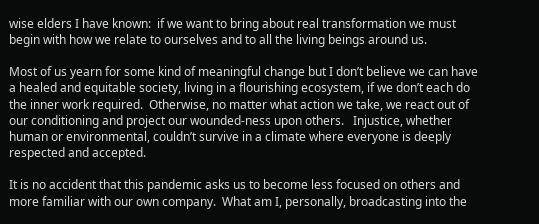wise elders I have known:  if we want to bring about real transformation we must begin with how we relate to ourselves and to all the living beings around us.

Most of us yearn for some kind of meaningful change but I don’t believe we can have a healed and equitable society, living in a flourishing ecosystem, if we don’t each do the inner work required.  Otherwise, no matter what action we take, we react out of our conditioning and project our wounded-ness upon others.   Injustice, whether human or environmental, couldn’t survive in a climate where everyone is deeply respected and accepted.

It is no accident that this pandemic asks us to become less focused on others and more familiar with our own company.  What am I, personally, broadcasting into the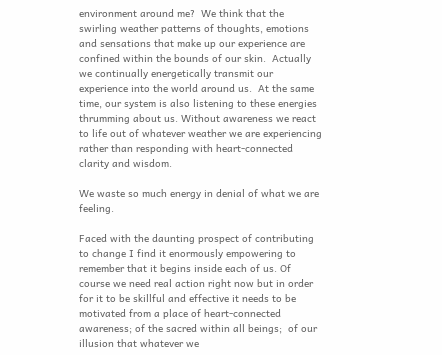environment around me?  We think that the swirling weather patterns of thoughts, emotions and sensations that make up our experience are confined within the bounds of our skin.  Actually we continually energetically transmit our experience into the world around us.  At the same time, our system is also listening to these energies thrumming about us. Without awareness we react to life out of whatever weather we are experiencing rather than responding with heart-connected clarity and wisdom.

We waste so much energy in denial of what we are feeling.

Faced with the daunting prospect of contributing to change I find it enormously empowering to remember that it begins inside each of us. Of course we need real action right now but in order for it to be skillful and effective it needs to be motivated from a place of heart-connected awareness; of the sacred within all beings;  of our illusion that whatever we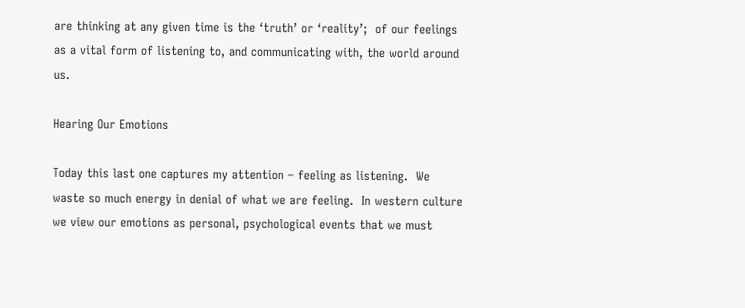are thinking at any given time is the ‘truth’ or ‘reality’;  of our feelings as a vital form of listening to, and communicating with, the world around us.

Hearing Our Emotions

Today this last one captures my attention – feeling as listening.  We waste so much energy in denial of what we are feeling.  In western culture we view our emotions as personal, psychological events that we must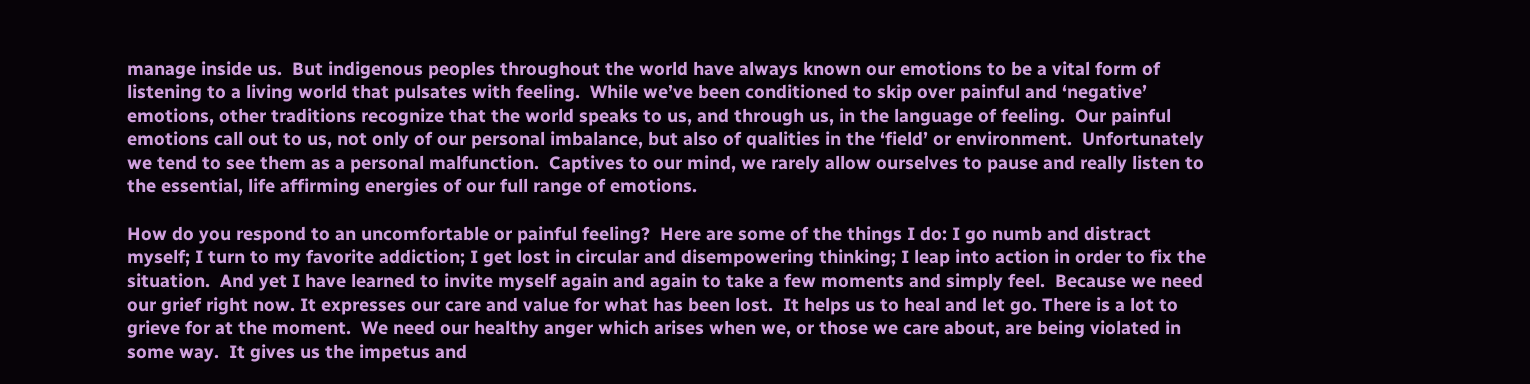manage inside us.  But indigenous peoples throughout the world have always known our emotions to be a vital form of listening to a living world that pulsates with feeling.  While we’ve been conditioned to skip over painful and ‘negative’ emotions, other traditions recognize that the world speaks to us, and through us, in the language of feeling.  Our painful emotions call out to us, not only of our personal imbalance, but also of qualities in the ‘field’ or environment.  Unfortunately we tend to see them as a personal malfunction.  Captives to our mind, we rarely allow ourselves to pause and really listen to the essential, life affirming energies of our full range of emotions.

How do you respond to an uncomfortable or painful feeling?  Here are some of the things I do: I go numb and distract myself; I turn to my favorite addiction; I get lost in circular and disempowering thinking; I leap into action in order to fix the situation.  And yet I have learned to invite myself again and again to take a few moments and simply feel.  Because we need our grief right now. It expresses our care and value for what has been lost.  It helps us to heal and let go. There is a lot to grieve for at the moment.  We need our healthy anger which arises when we, or those we care about, are being violated in some way.  It gives us the impetus and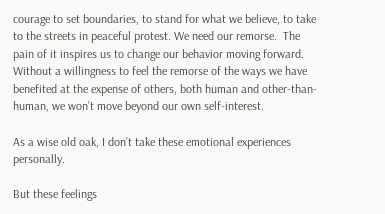courage to set boundaries, to stand for what we believe, to take to the streets in peaceful protest. We need our remorse.  The pain of it inspires us to change our behavior moving forward.  Without a willingness to feel the remorse of the ways we have benefited at the expense of others, both human and other-than-human, we won’t move beyond our own self-interest.

As a wise old oak, I don’t take these emotional experiences personally.

But these feelings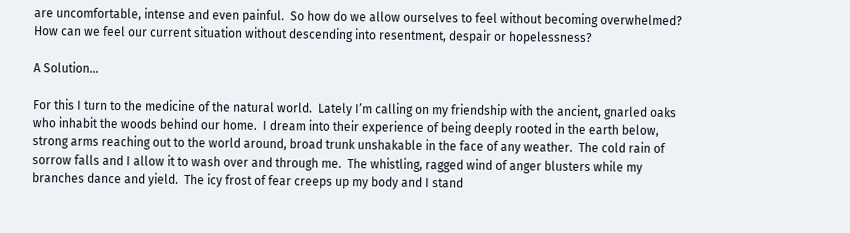are uncomfortable, intense and even painful.  So how do we allow ourselves to feel without becoming overwhelmed? How can we feel our current situation without descending into resentment, despair or hopelessness?

A Solution…

For this I turn to the medicine of the natural world.  Lately I’m calling on my friendship with the ancient, gnarled oaks who inhabit the woods behind our home.  I dream into their experience of being deeply rooted in the earth below, strong arms reaching out to the world around, broad trunk unshakable in the face of any weather.  The cold rain of sorrow falls and I allow it to wash over and through me.  The whistling, ragged wind of anger blusters while my branches dance and yield.  The icy frost of fear creeps up my body and I stand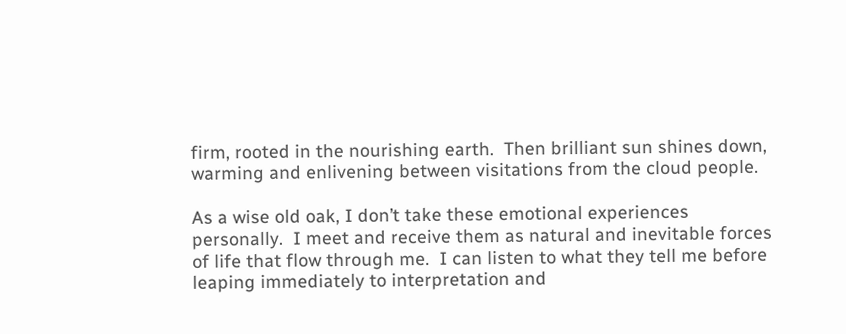firm, rooted in the nourishing earth.  Then brilliant sun shines down, warming and enlivening between visitations from the cloud people.

As a wise old oak, I don’t take these emotional experiences personally.  I meet and receive them as natural and inevitable forces of life that flow through me.  I can listen to what they tell me before leaping immediately to interpretation and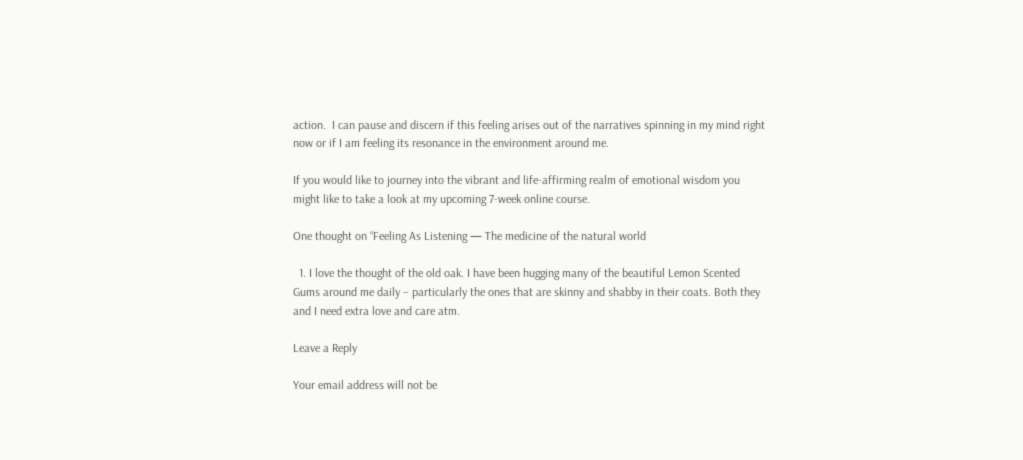action.  I can pause and discern if this feeling arises out of the narratives spinning in my mind right now or if I am feeling its resonance in the environment around me.

If you would like to journey into the vibrant and life-affirming realm of emotional wisdom you might like to take a look at my upcoming 7-week online course.

One thought on “Feeling As Listening — The medicine of the natural world

  1. I love the thought of the old oak. I have been hugging many of the beautiful Lemon Scented Gums around me daily – particularly the ones that are skinny and shabby in their coats. Both they and I need extra love and care atm.

Leave a Reply

Your email address will not be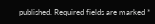published. Required fields are marked *